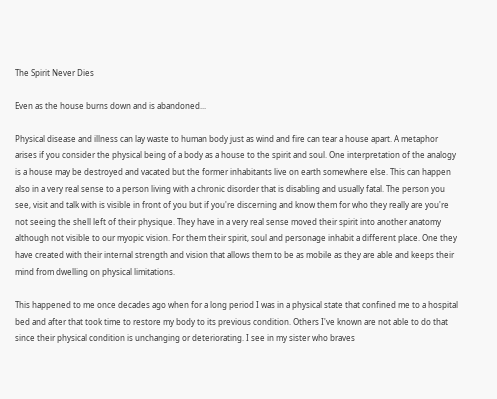The Spirit Never Dies

Even as the house burns down and is abandoned...

Physical disease and illness can lay waste to human body just as wind and fire can tear a house apart. A metaphor arises if you consider the physical being of a body as a house to the spirit and soul. One interpretation of the analogy is a house may be destroyed and vacated but the former inhabitants live on earth somewhere else. This can happen also in a very real sense to a person living with a chronic disorder that is disabling and usually fatal. The person you see, visit and talk with is visible in front of you but if you're discerning and know them for who they really are you're not seeing the shell left of their physique. They have in a very real sense moved their spirit into another anatomy although not visible to our myopic vision. For them their spirit, soul and personage inhabit a different place. One they have created with their internal strength and vision that allows them to be as mobile as they are able and keeps their mind from dwelling on physical limitations.

This happened to me once decades ago when for a long period I was in a physical state that confined me to a hospital bed and after that took time to restore my body to its previous condition. Others I've known are not able to do that since their physical condition is unchanging or deteriorating. I see in my sister who braves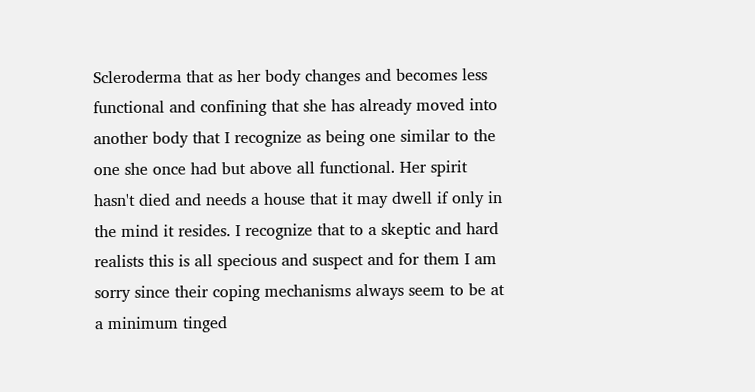Scleroderma that as her body changes and becomes less functional and confining that she has already moved into another body that I recognize as being one similar to the one she once had but above all functional. Her spirit hasn't died and needs a house that it may dwell if only in the mind it resides. I recognize that to a skeptic and hard realists this is all specious and suspect and for them I am sorry since their coping mechanisms always seem to be at a minimum tinged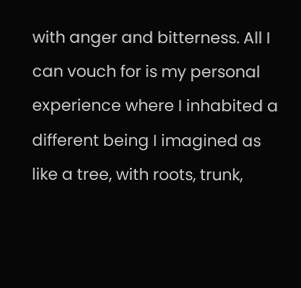with anger and bitterness. All I can vouch for is my personal experience where I inhabited a different being I imagined as like a tree, with roots, trunk,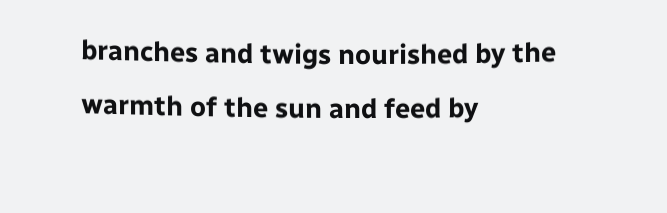branches and twigs nourished by the warmth of the sun and feed by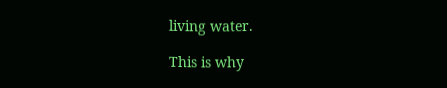living water.

This is why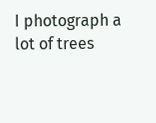I photograph a lot of trees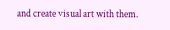and create visual art with them.